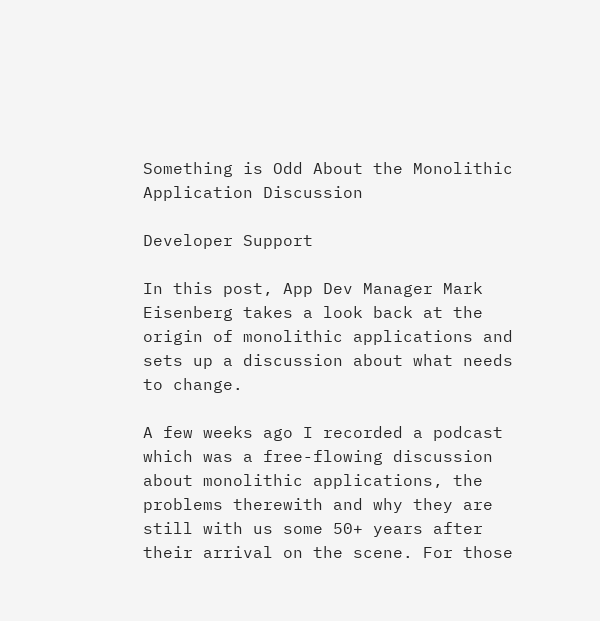Something is Odd About the Monolithic Application Discussion

Developer Support

In this post, App Dev Manager Mark Eisenberg takes a look back at the origin of monolithic applications and sets up a discussion about what needs to change.

A few weeks ago I recorded a podcast which was a free-flowing discussion about monolithic applications, the problems therewith and why they are still with us some 50+ years after their arrival on the scene. For those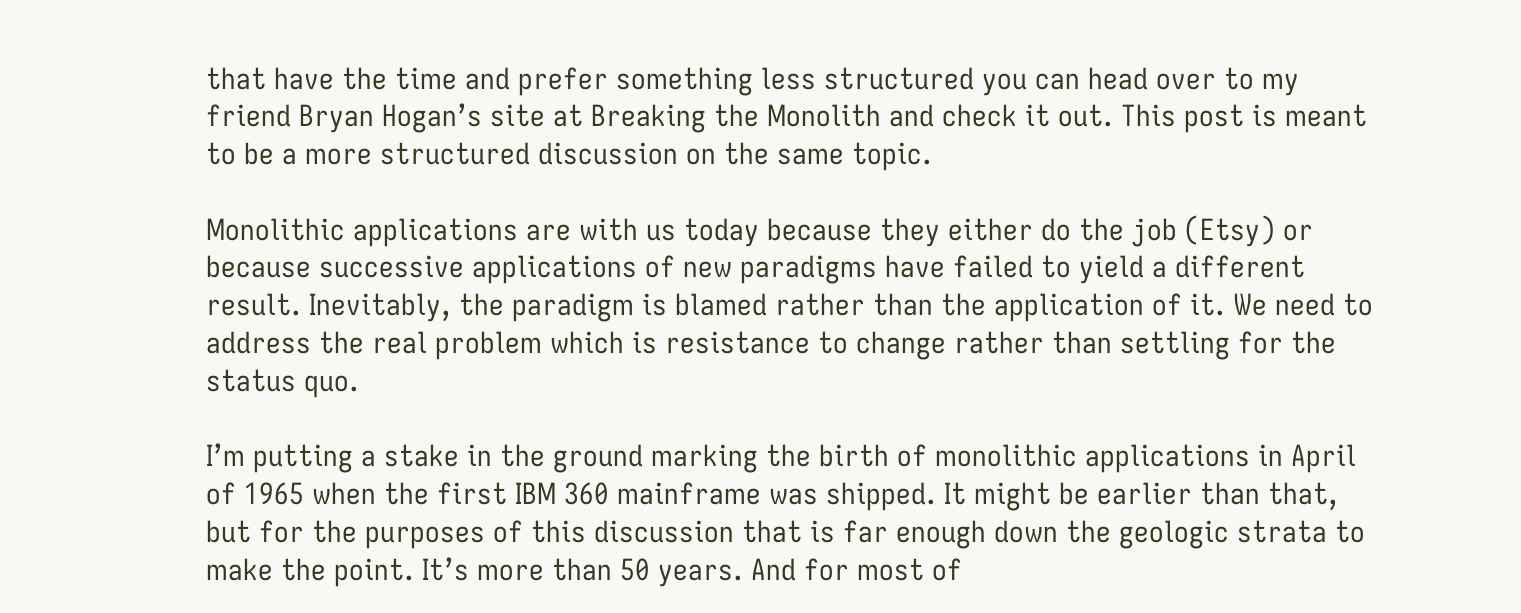that have the time and prefer something less structured you can head over to my friend Bryan Hogan’s site at Breaking the Monolith and check it out. This post is meant to be a more structured discussion on the same topic.

Monolithic applications are with us today because they either do the job (Etsy) or because successive applications of new paradigms have failed to yield a different result. Inevitably, the paradigm is blamed rather than the application of it. We need to address the real problem which is resistance to change rather than settling for the status quo.

I’m putting a stake in the ground marking the birth of monolithic applications in April of 1965 when the first IBM 360 mainframe was shipped. It might be earlier than that, but for the purposes of this discussion that is far enough down the geologic strata to make the point. It’s more than 50 years. And for most of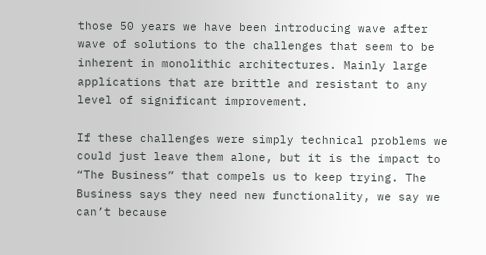those 50 years we have been introducing wave after wave of solutions to the challenges that seem to be inherent in monolithic architectures. Mainly large applications that are brittle and resistant to any level of significant improvement.

If these challenges were simply technical problems we could just leave them alone, but it is the impact to “The Business” that compels us to keep trying. The Business says they need new functionality, we say we can’t because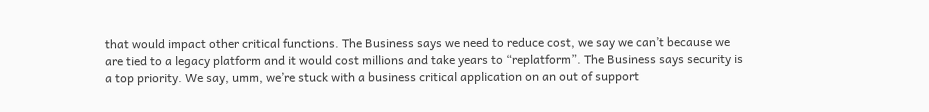that would impact other critical functions. The Business says we need to reduce cost, we say we can’t because we are tied to a legacy platform and it would cost millions and take years to “replatform”. The Business says security is a top priority. We say, umm, we’re stuck with a business critical application on an out of support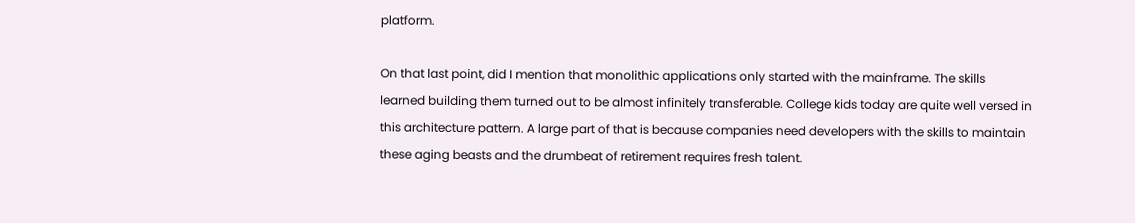platform.

On that last point, did I mention that monolithic applications only started with the mainframe. The skills learned building them turned out to be almost infinitely transferable. College kids today are quite well versed in this architecture pattern. A large part of that is because companies need developers with the skills to maintain these aging beasts and the drumbeat of retirement requires fresh talent.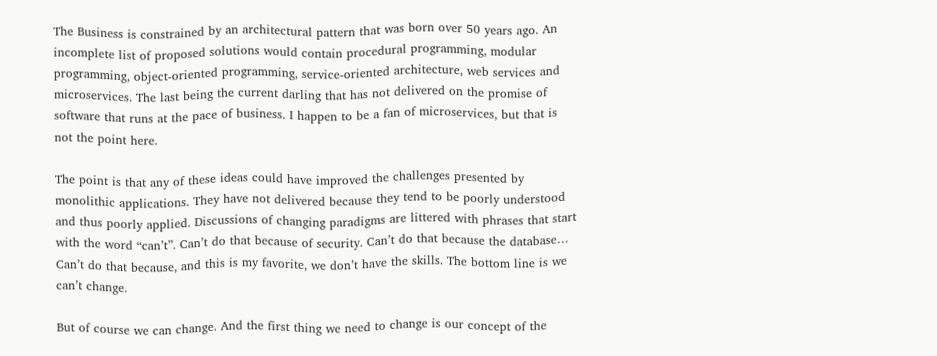The Business is constrained by an architectural pattern that was born over 50 years ago. An incomplete list of proposed solutions would contain procedural programming, modular programming, object-oriented programming, service-oriented architecture, web services and microservices. The last being the current darling that has not delivered on the promise of software that runs at the pace of business. I happen to be a fan of microservices, but that is not the point here.

The point is that any of these ideas could have improved the challenges presented by monolithic applications. They have not delivered because they tend to be poorly understood and thus poorly applied. Discussions of changing paradigms are littered with phrases that start with the word “can’t”. Can’t do that because of security. Can’t do that because the database… Can’t do that because, and this is my favorite, we don’t have the skills. The bottom line is we can’t change.

But of course we can change. And the first thing we need to change is our concept of the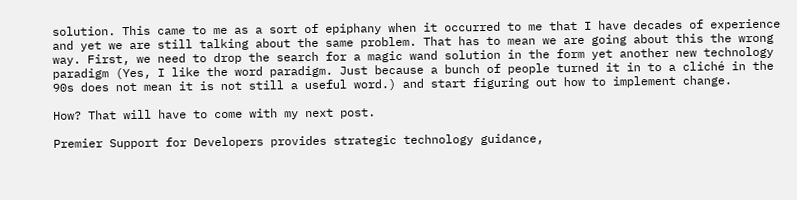solution. This came to me as a sort of epiphany when it occurred to me that I have decades of experience and yet we are still talking about the same problem. That has to mean we are going about this the wrong way. First, we need to drop the search for a magic wand solution in the form yet another new technology paradigm (Yes, I like the word paradigm. Just because a bunch of people turned it in to a cliché in the 90s does not mean it is not still a useful word.) and start figuring out how to implement change.

How? That will have to come with my next post.

Premier Support for Developers provides strategic technology guidance,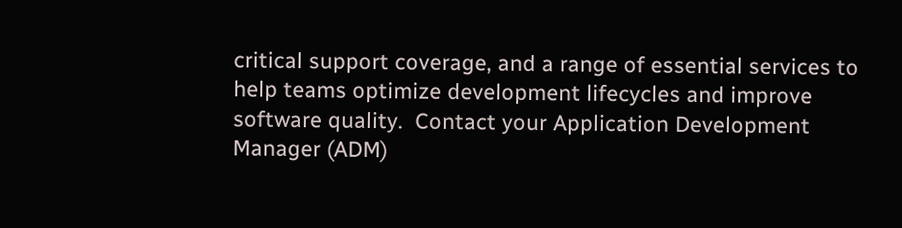critical support coverage, and a range of essential services to help teams optimize development lifecycles and improve software quality.  Contact your Application Development Manager (ADM)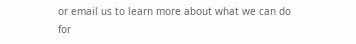or email us to learn more about what we can do for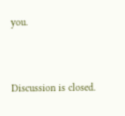you.


Discussion is closed.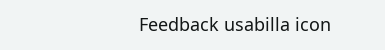Feedback usabilla icon